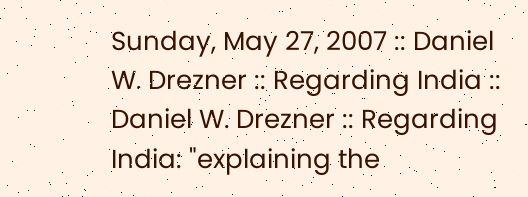Sunday, May 27, 2007 :: Daniel W. Drezner :: Regarding India :: Daniel W. Drezner :: Regarding India: "explaining the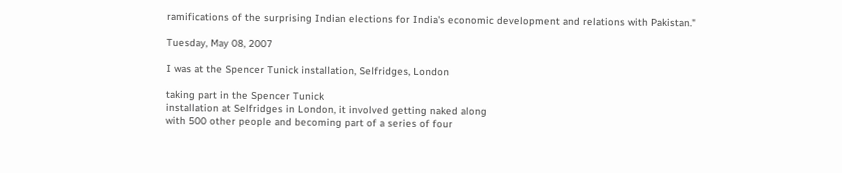ramifications of the surprising Indian elections for India's economic development and relations with Pakistan."

Tuesday, May 08, 2007

I was at the Spencer Tunick installation, Selfridges, London

taking part in the Spencer Tunick
installation at Selfridges in London, it involved getting naked along
with 500 other people and becoming part of a series of four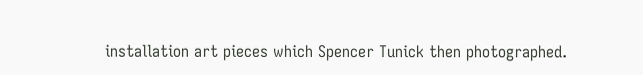installation art pieces which Spencer Tunick then photographed.